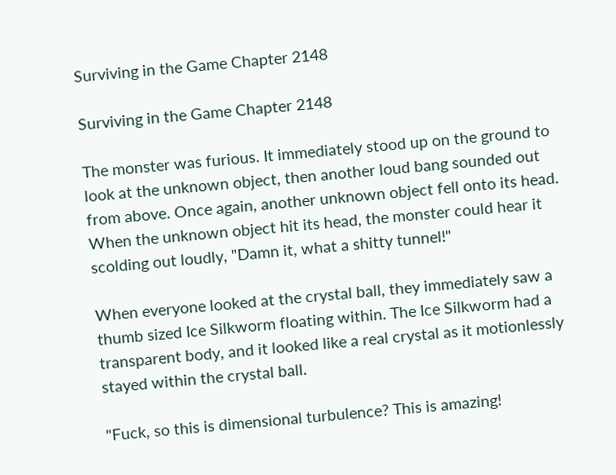Surviving in the Game Chapter 2148

Surviving in the Game Chapter 2148

The monster was furious. It immediately stood up on the ground to look at the unknown object, then another loud bang sounded out from above. Once again, another unknown object fell onto its head. When the unknown object hit its head, the monster could hear it scolding out loudly, "Damn it, what a shitty tunnel!"

When everyone looked at the crystal ball, they immediately saw a thumb sized Ice Silkworm floating within. The Ice Silkworm had a transparent body, and it looked like a real crystal as it motionlessly stayed within the crystal ball.

"Fuck, so this is dimensional turbulence? This is amazing!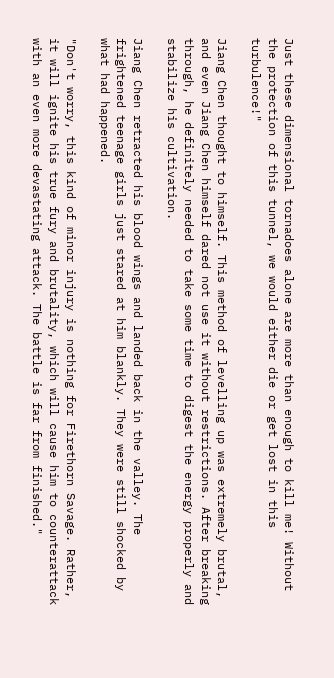Just these dimensional tornadoes alone are more than enough to kill me! Without the protection of this tunnel, we would either die or get lost in this turbulence!"

Jiang Chen thought to himself. This method of levelling up was extremely brutal, and even Jiang Chen himself dared not use it without restrictions. After breaking through, he definitely needed to take some time to digest the energy properly and stabilize his cultivation.

Jiang Chen retracted his blood wings and landed back in the valley. The frightened teenage girls just stared at him blankly. They were still shocked by what had happened.

"Don't worry, this kind of minor injury is nothing for Firethorn Savage. Rather, it will ignite his true fury and brutality, which will cause him to counterattack with an even more devastating attack. The battle is far from finished."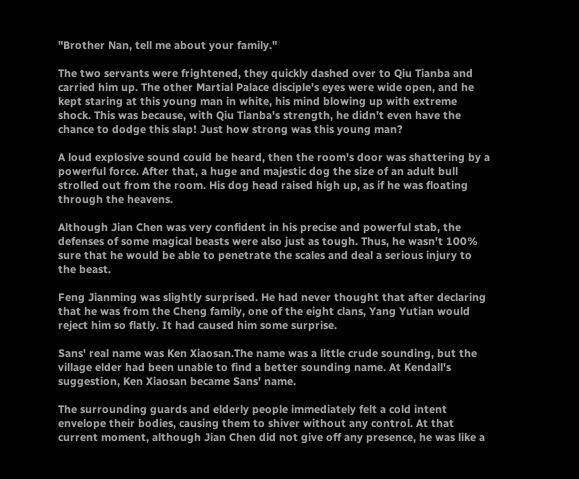"Brother Nan, tell me about your family."

The two servants were frightened, they quickly dashed over to Qiu Tianba and carried him up. The other Martial Palace disciple's eyes were wide open, and he kept staring at this young man in white, his mind blowing up with extreme shock. This was because, with Qiu Tianba's strength, he didn't even have the chance to dodge this slap! Just how strong was this young man?

A loud explosive sound could be heard, then the room's door was shattering by a powerful force. After that, a huge and majestic dog the size of an adult bull strolled out from the room. His dog head raised high up, as if he was floating through the heavens.

Although Jian Chen was very confident in his precise and powerful stab, the defenses of some magical beasts were also just as tough. Thus, he wasn't 100% sure that he would be able to penetrate the scales and deal a serious injury to the beast.

Feng Jianming was slightly surprised. He had never thought that after declaring that he was from the Cheng family, one of the eight clans, Yang Yutian would reject him so flatly. It had caused him some surprise.

Sans' real name was Ken Xiaosan.The name was a little crude sounding, but the village elder had been unable to find a better sounding name. At Kendall's suggestion, Ken Xiaosan became Sans' name.

The surrounding guards and elderly people immediately felt a cold intent envelope their bodies, causing them to shiver without any control. At that current moment, although Jian Chen did not give off any presence, he was like a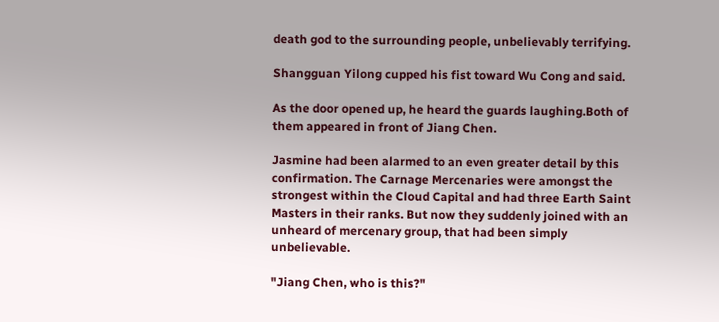death god to the surrounding people, unbelievably terrifying.

Shangguan Yilong cupped his fist toward Wu Cong and said.

As the door opened up, he heard the guards laughing.Both of them appeared in front of Jiang Chen.

Jasmine had been alarmed to an even greater detail by this confirmation. The Carnage Mercenaries were amongst the strongest within the Cloud Capital and had three Earth Saint Masters in their ranks. But now they suddenly joined with an unheard of mercenary group, that had been simply unbelievable.

"Jiang Chen, who is this?"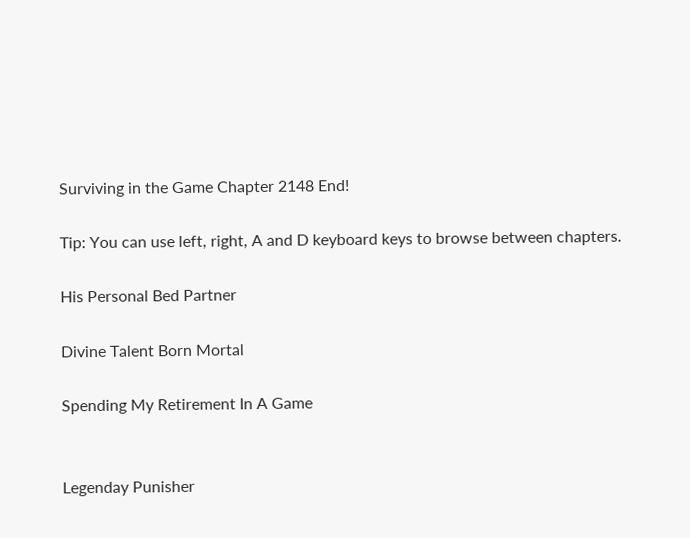Surviving in the Game Chapter 2148 End!

Tip: You can use left, right, A and D keyboard keys to browse between chapters.

His Personal Bed Partner

Divine Talent Born Mortal

Spending My Retirement In A Game


Legenday Punisher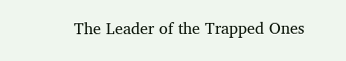The Leader of the Trapped Ones